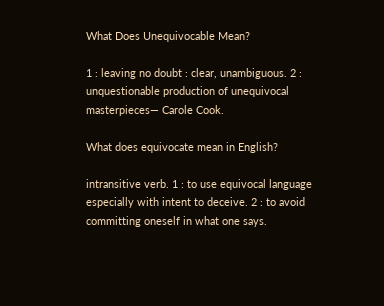What Does Unequivocable Mean?

1 : leaving no doubt : clear, unambiguous. 2 : unquestionable production of unequivocal masterpieces— Carole Cook.

What does equivocate mean in English?

intransitive verb. 1 : to use equivocal language especially with intent to deceive. 2 : to avoid committing oneself in what one says.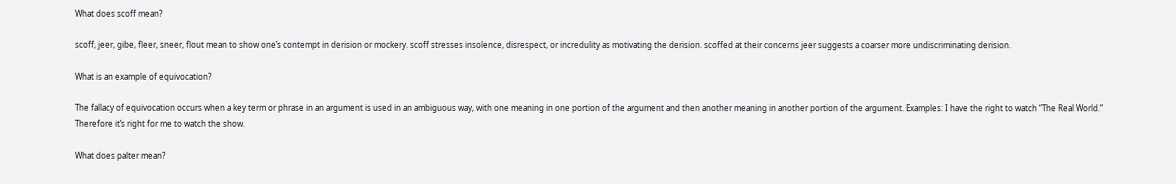What does scoff mean?

scoff, jeer, gibe, fleer, sneer, flout mean to show one’s contempt in derision or mockery. scoff stresses insolence, disrespect, or incredulity as motivating the derision. scoffed at their concerns jeer suggests a coarser more undiscriminating derision.

What is an example of equivocation?

The fallacy of equivocation occurs when a key term or phrase in an argument is used in an ambiguous way, with one meaning in one portion of the argument and then another meaning in another portion of the argument. Examples: I have the right to watch “The Real World.” Therefore it’s right for me to watch the show.

What does palter mean?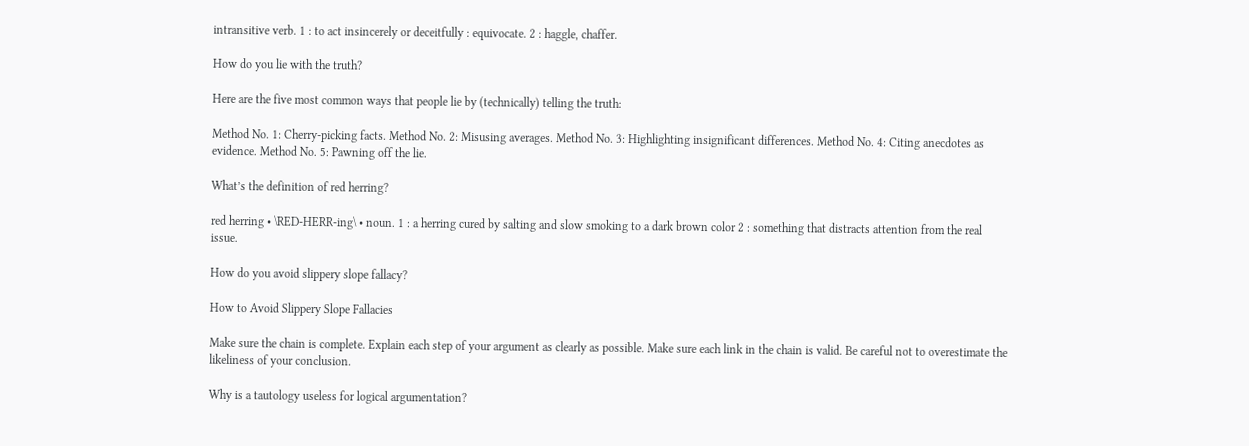intransitive verb. 1 : to act insincerely or deceitfully : equivocate. 2 : haggle, chaffer.

How do you lie with the truth?

Here are the five most common ways that people lie by (technically) telling the truth:

Method No. 1: Cherry-picking facts. Method No. 2: Misusing averages. Method No. 3: Highlighting insignificant differences. Method No. 4: Citing anecdotes as evidence. Method No. 5: Pawning off the lie.

What’s the definition of red herring?

red herring • \RED-HERR-ing\ • noun. 1 : a herring cured by salting and slow smoking to a dark brown color 2 : something that distracts attention from the real issue.

How do you avoid slippery slope fallacy?

How to Avoid Slippery Slope Fallacies

Make sure the chain is complete. Explain each step of your argument as clearly as possible. Make sure each link in the chain is valid. Be careful not to overestimate the likeliness of your conclusion.

Why is a tautology useless for logical argumentation?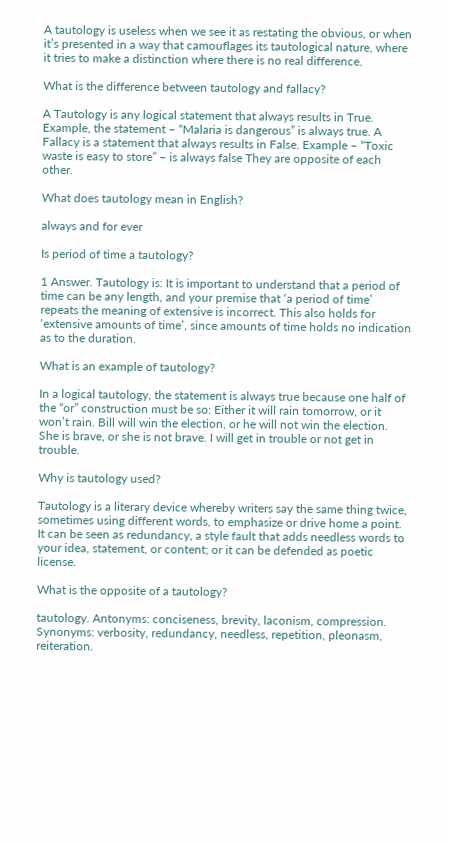A tautology is useless when we see it as restating the obvious, or when it’s presented in a way that camouflages its tautological nature, where it tries to make a distinction where there is no real difference.

What is the difference between tautology and fallacy?

A Tautology is any logical statement that always results in True. Example, the statement – “Malaria is dangerous” is always true. A Fallacy is a statement that always results in False. Example – “Toxic waste is easy to store” – is always false They are opposite of each other.

What does tautology mean in English?

always and for ever

Is period of time a tautology?

1 Answer. Tautology is: It is important to understand that a period of time can be any length, and your premise that ‘a period of time’ repeats the meaning of extensive is incorrect. This also holds for ‘extensive amounts of time’, since amounts of time holds no indication as to the duration.

What is an example of tautology?

In a logical tautology, the statement is always true because one half of the “or” construction must be so: Either it will rain tomorrow, or it won’t rain. Bill will win the election, or he will not win the election. She is brave, or she is not brave. I will get in trouble or not get in trouble.

Why is tautology used?

Tautology is a literary device whereby writers say the same thing twice, sometimes using different words, to emphasize or drive home a point. It can be seen as redundancy, a style fault that adds needless words to your idea, statement, or content; or it can be defended as poetic license.

What is the opposite of a tautology?

tautology. Antonyms: conciseness, brevity, laconism, compression. Synonyms: verbosity, redundancy, needless, repetition, pleonasm, reiteration.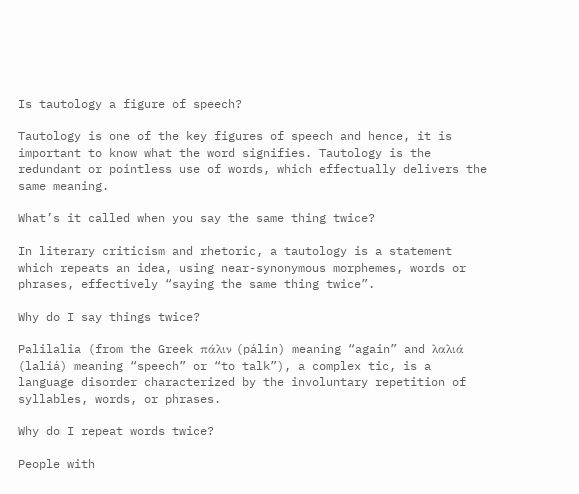Is tautology a figure of speech?

Tautology is one of the key figures of speech and hence, it is important to know what the word signifies. Tautology is the redundant or pointless use of words, which effectually delivers the same meaning.

What’s it called when you say the same thing twice?

In literary criticism and rhetoric, a tautology is a statement which repeats an idea, using near-synonymous morphemes, words or phrases, effectively “saying the same thing twice”.

Why do I say things twice?

Palilalia (from the Greek πάλιν (pálin) meaning “again” and λαλιά (laliá) meaning “speech” or “to talk”), a complex tic, is a language disorder characterized by the involuntary repetition of syllables, words, or phrases.

Why do I repeat words twice?

People with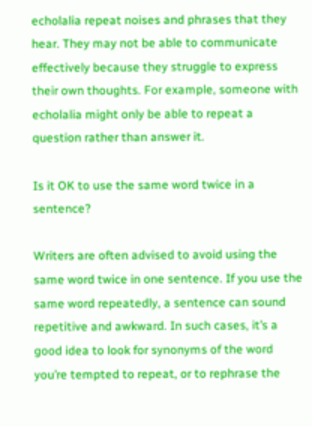echolalia repeat noises and phrases that they hear. They may not be able to communicate effectively because they struggle to express their own thoughts. For example, someone with echolalia might only be able to repeat a question rather than answer it.

Is it OK to use the same word twice in a sentence?

Writers are often advised to avoid using the same word twice in one sentence. If you use the same word repeatedly, a sentence can sound repetitive and awkward. In such cases, it’s a good idea to look for synonyms of the word you’re tempted to repeat, or to rephrase the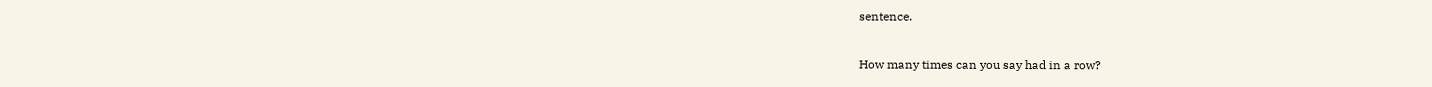sentence.

How many times can you say had in a row?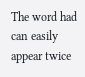The word had can easily appear twice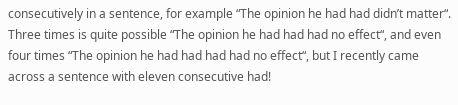consecutively in a sentence, for example “The opinion he had had didn’t matter“. Three times is quite possible “The opinion he had had had no effect“, and even four times “The opinion he had had had had no effect“, but I recently came across a sentence with eleven consecutive had!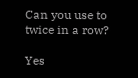Can you use to twice in a row?

Yes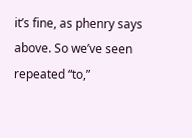it’s fine, as phenry says above. So we’ve seen repeated “to,”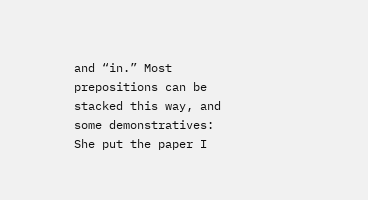and “in.” Most prepositions can be stacked this way, and some demonstratives: She put the paper I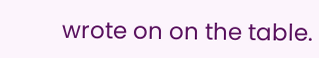wrote on on the table.